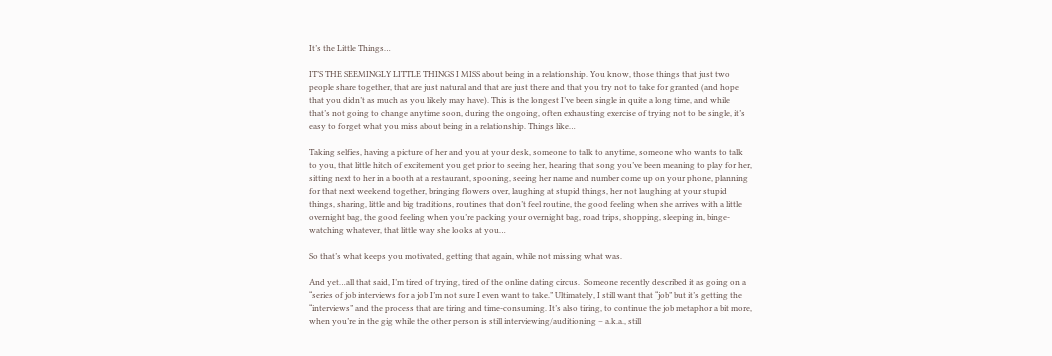It’s the Little Things…

IT’S THE SEEMINGLY LITTLE THINGS I MISS about being in a relationship. You know, those things that just two people share together, that are just natural and that are just there and that you try not to take for granted (and hope that you didn’t as much as you likely may have). This is the longest I’ve been single in quite a long time, and while that’s not going to change anytime soon, during the ongoing, often exhausting exercise of trying not to be single, it’s easy to forget what you miss about being in a relationship. Things like…

Taking selfies, having a picture of her and you at your desk, someone to talk to anytime, someone who wants to talk to you, that little hitch of excitement you get prior to seeing her, hearing that song you’ve been meaning to play for her, sitting next to her in a booth at a restaurant, spooning, seeing her name and number come up on your phone, planning for that next weekend together, bringing flowers over, laughing at stupid things, her not laughing at your stupid things, sharing, little and big traditions, routines that don’t feel routine, the good feeling when she arrives with a little overnight bag, the good feeling when you’re packing your overnight bag, road trips, shopping, sleeping in, binge-watching whatever, that little way she looks at you…

So that’s what keeps you motivated, getting that again, while not missing what was.

And yet…all that said, I’m tired of trying, tired of the online dating circus.  Someone recently described it as going on a “series of job interviews for a job I’m not sure I even want to take.” Ultimately, I still want that “job” but it’s getting the “interviews” and the process that are tiring and time-consuming. It’s also tiring, to continue the job metaphor a bit more, when you’re in the gig while the other person is still interviewing/auditioning – a.k.a., still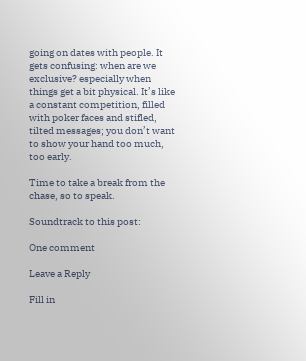going on dates with people. It gets confusing: when are we exclusive? especially when things get a bit physical. It’s like a constant competition, filled with poker faces and stifled, tilted messages; you don’t want to show your hand too much, too early.

Time to take a break from the chase, so to speak.

Soundtrack to this post:

One comment

Leave a Reply

Fill in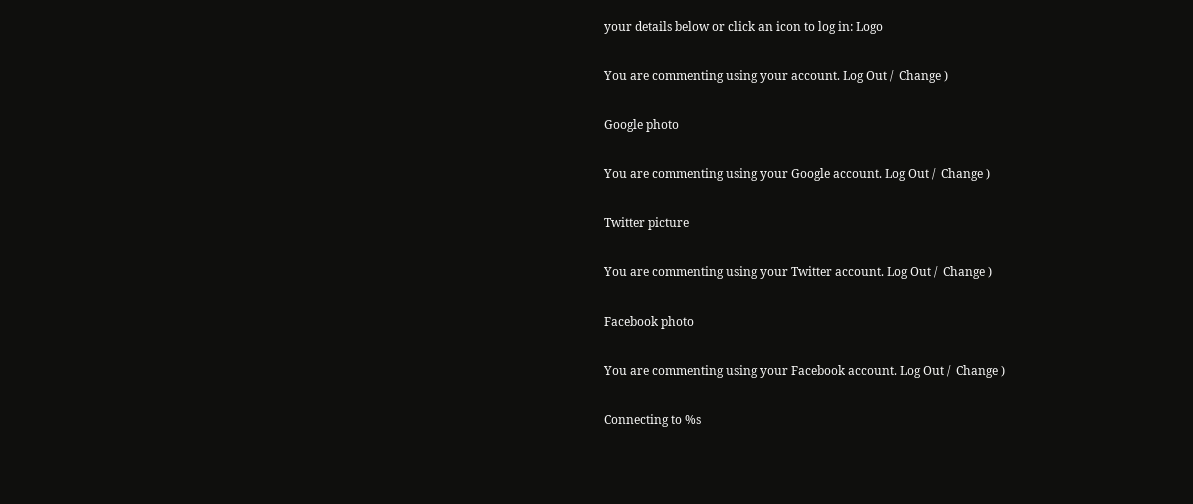your details below or click an icon to log in: Logo

You are commenting using your account. Log Out /  Change )

Google photo

You are commenting using your Google account. Log Out /  Change )

Twitter picture

You are commenting using your Twitter account. Log Out /  Change )

Facebook photo

You are commenting using your Facebook account. Log Out /  Change )

Connecting to %s